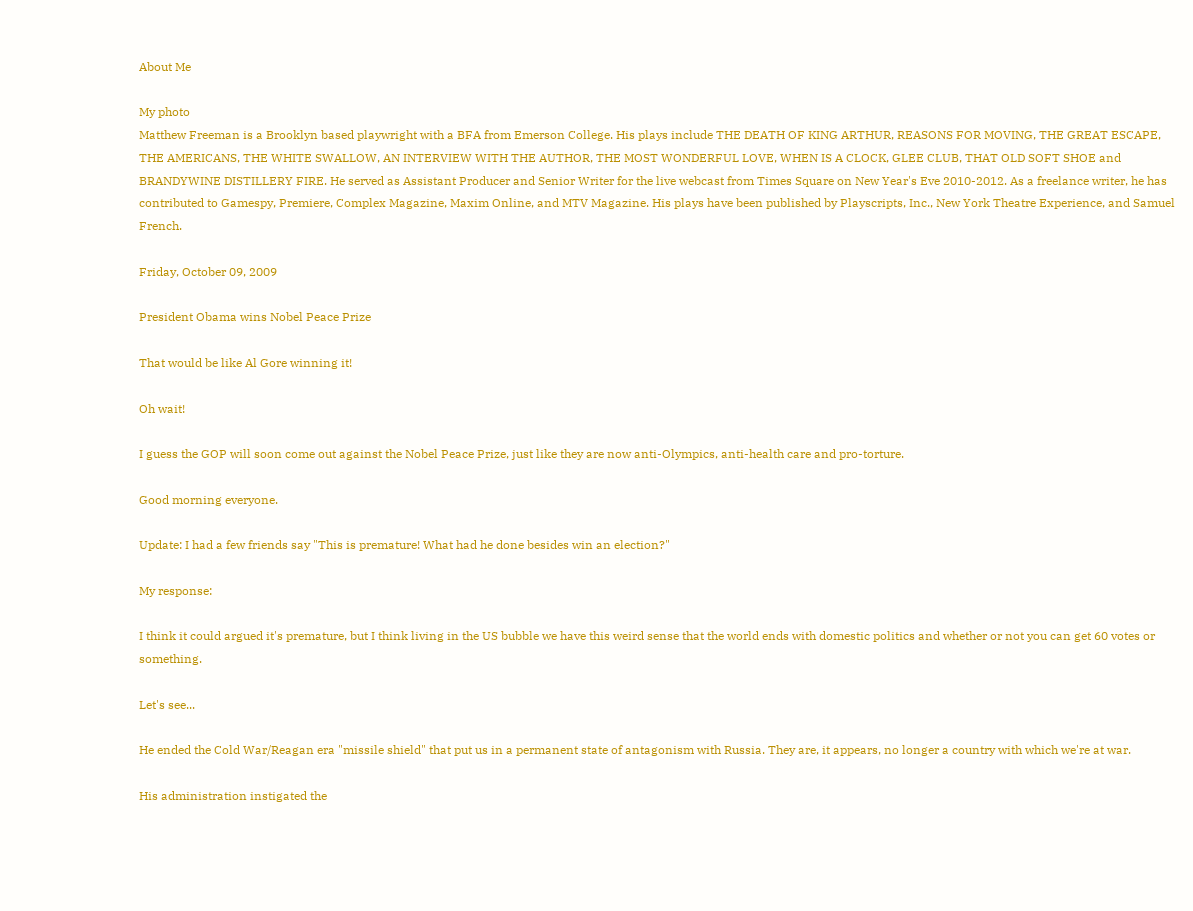About Me

My photo
Matthew Freeman is a Brooklyn based playwright with a BFA from Emerson College. His plays include THE DEATH OF KING ARTHUR, REASONS FOR MOVING, THE GREAT ESCAPE, THE AMERICANS, THE WHITE SWALLOW, AN INTERVIEW WITH THE AUTHOR, THE MOST WONDERFUL LOVE, WHEN IS A CLOCK, GLEE CLUB, THAT OLD SOFT SHOE and BRANDYWINE DISTILLERY FIRE. He served as Assistant Producer and Senior Writer for the live webcast from Times Square on New Year's Eve 2010-2012. As a freelance writer, he has contributed to Gamespy, Premiere, Complex Magazine, Maxim Online, and MTV Magazine. His plays have been published by Playscripts, Inc., New York Theatre Experience, and Samuel French.

Friday, October 09, 2009

President Obama wins Nobel Peace Prize

That would be like Al Gore winning it!

Oh wait!

I guess the GOP will soon come out against the Nobel Peace Prize, just like they are now anti-Olympics, anti-health care and pro-torture.

Good morning everyone.

Update: I had a few friends say "This is premature! What had he done besides win an election?"

My response:

I think it could argued it's premature, but I think living in the US bubble we have this weird sense that the world ends with domestic politics and whether or not you can get 60 votes or something.

Let's see...

He ended the Cold War/Reagan era "missile shield" that put us in a permanent state of antagonism with Russia. They are, it appears, no longer a country with which we're at war.

His administration instigated the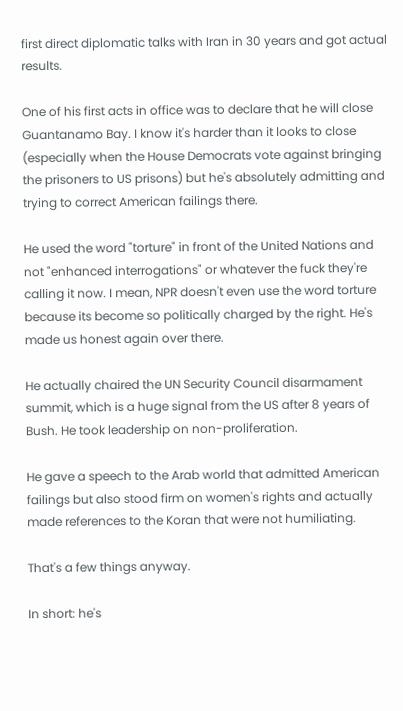first direct diplomatic talks with Iran in 30 years and got actual results.

One of his first acts in office was to declare that he will close Guantanamo Bay. I know it's harder than it looks to close (especially when the House Democrats vote against bringing the prisoners to US prisons) but he's absolutely admitting and trying to correct American failings there.

He used the word "torture" in front of the United Nations and not "enhanced interrogations" or whatever the fuck they're calling it now. I mean, NPR doesn't even use the word torture because its become so politically charged by the right. He's made us honest again over there.

He actually chaired the UN Security Council disarmament summit, which is a huge signal from the US after 8 years of Bush. He took leadership on non-proliferation.

He gave a speech to the Arab world that admitted American failings but also stood firm on women's rights and actually made references to the Koran that were not humiliating.

That's a few things anyway.

In short: he's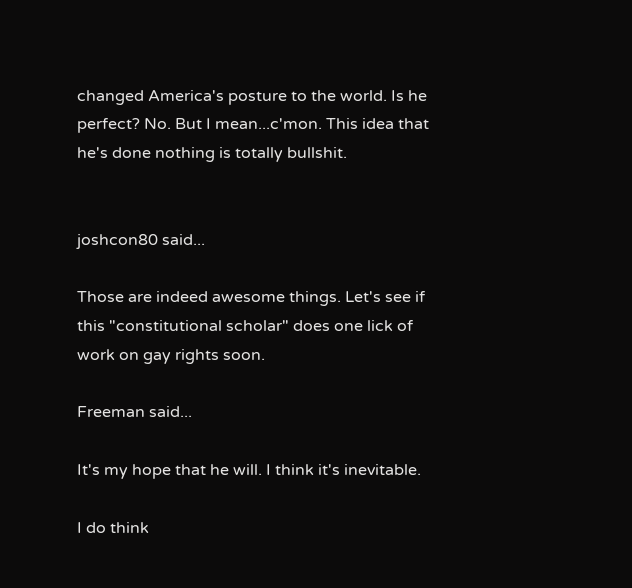changed America's posture to the world. Is he perfect? No. But I mean...c'mon. This idea that he's done nothing is totally bullshit.


joshcon80 said...

Those are indeed awesome things. Let's see if this "constitutional scholar" does one lick of work on gay rights soon.

Freeman said...

It's my hope that he will. I think it's inevitable.

I do think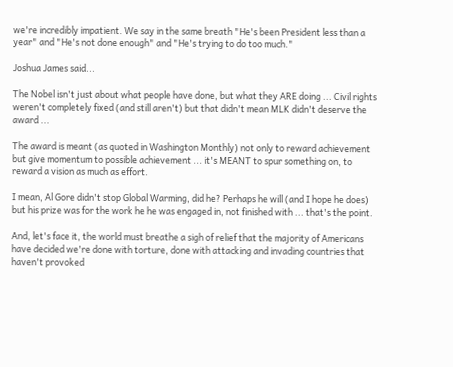we're incredibly impatient. We say in the same breath "He's been President less than a year" and "He's not done enough" and "He's trying to do too much."

Joshua James said...

The Nobel isn't just about what people have done, but what they ARE doing ... Civil rights weren't completely fixed (and still aren't) but that didn't mean MLK didn't deserve the award ...

The award is meant (as quoted in Washington Monthly) not only to reward achievement but give momentum to possible achievement ... it's MEANT to spur something on, to reward a vision as much as effort.

I mean, Al Gore didn't stop Global Warming, did he? Perhaps he will (and I hope he does) but his prize was for the work he he was engaged in, not finished with ... that's the point.

And, let's face it, the world must breathe a sigh of relief that the majority of Americans have decided we're done with torture, done with attacking and invading countries that haven't provoked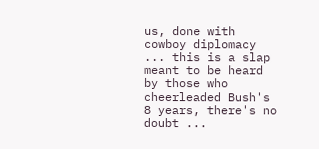us, done with cowboy diplomacy ... this is a slap meant to be heard by those who cheerleaded Bush's 8 years, there's no doubt ...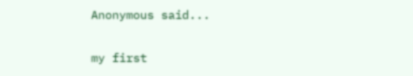Anonymous said...

my first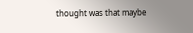thought was that maybe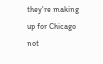they're making up for Chicago not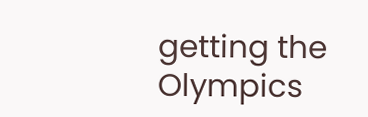getting the Olympics